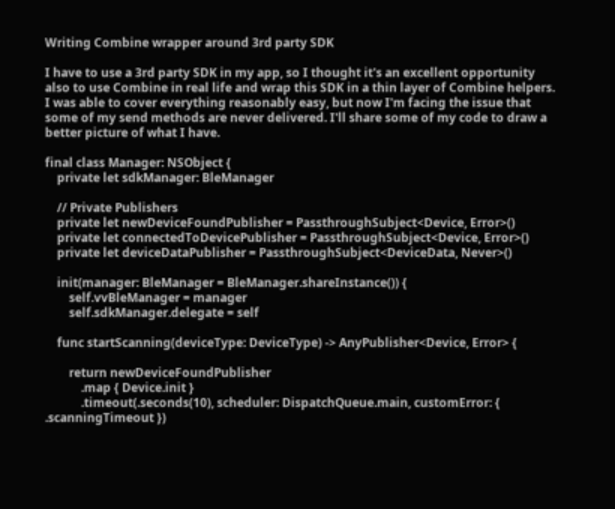Writing Combine wrapper around 3rd party SDK

I have to use a 3rd party SDK in my app, so I thought it's an excellent opportunity also to use Combine in real life and wrap this SDK in a thin layer of Combine helpers. I was able to cover everything reasonably easy, but now I'm facing the issue that some of my send methods are never delivered. I'll share some of my code to draw a better picture of what I have.

final class Manager: NSObject {
    private let sdkManager: BleManager

    // Private Publishers
    private let newDeviceFoundPublisher = PassthroughSubject<Device, Error>()
    private let connectedToDevicePublisher = PassthroughSubject<Device, Error>()
    private let deviceDataPublisher = PassthroughSubject<DeviceData, Never>()

    init(manager: BleManager = BleManager.shareInstance()) {
        self.vvBleManager = manager
        self.sdkManager.delegate = self

    func startScanning(deviceType: DeviceType) -> AnyPublisher<Device, Error> {

        return newDeviceFoundPublisher
            .map { Device.init }
            .timeout(.seconds(10), scheduler: DispatchQueue.main, customError: { .scanningTimeout })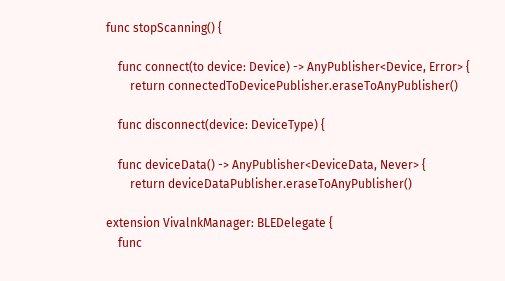func stopScanning() {

    func connect(to device: Device) -> AnyPublisher<Device, Error> {
        return connectedToDevicePublisher.eraseToAnyPublisher()

    func disconnect(device: DeviceType) {

    func deviceData() -> AnyPublisher<DeviceData, Never> {
        return deviceDataPublisher.eraseToAnyPublisher()

extension VivalnkManager: BLEDelegate {
    func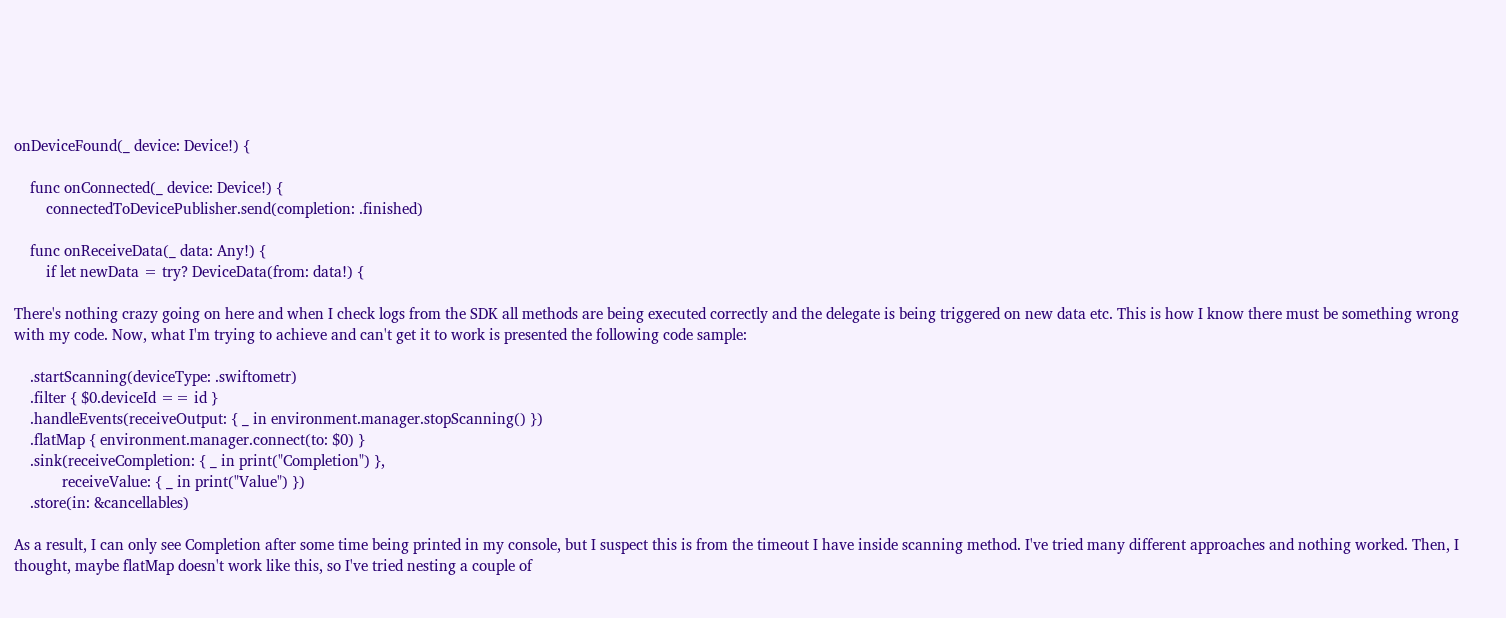onDeviceFound(_ device: Device!) {

    func onConnected(_ device: Device!) {
        connectedToDevicePublisher.send(completion: .finished)

    func onReceiveData(_ data: Any!) {
        if let newData = try? DeviceData(from: data!) {

There's nothing crazy going on here and when I check logs from the SDK all methods are being executed correctly and the delegate is being triggered on new data etc. This is how I know there must be something wrong with my code. Now, what I'm trying to achieve and can't get it to work is presented the following code sample:

    .startScanning(deviceType: .swiftometr)
    .filter { $0.deviceId == id }
    .handleEvents(receiveOutput: { _ in environment.manager.stopScanning() })
    .flatMap { environment.manager.connect(to: $0) }
    .sink(receiveCompletion: { _ in print("Completion") },
            receiveValue: { _ in print("Value") })
    .store(in: &cancellables)

As a result, I can only see Completion after some time being printed in my console, but I suspect this is from the timeout I have inside scanning method. I've tried many different approaches and nothing worked. Then, I thought, maybe flatMap doesn't work like this, so I've tried nesting a couple of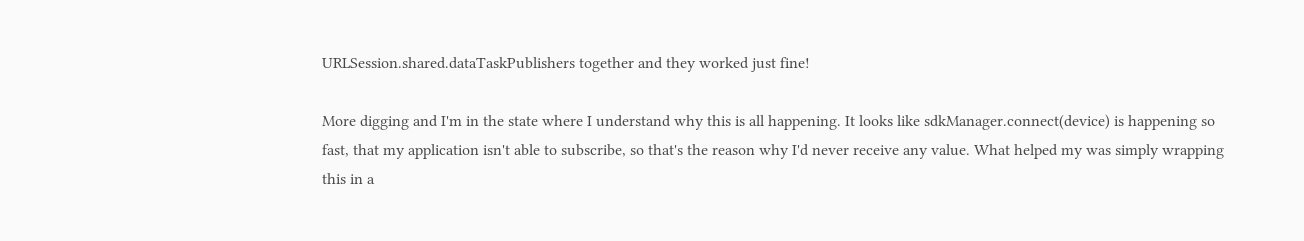URLSession.shared.dataTaskPublishers together and they worked just fine!

More digging and I'm in the state where I understand why this is all happening. It looks like sdkManager.connect(device) is happening so fast, that my application isn't able to subscribe, so that's the reason why I'd never receive any value. What helped my was simply wrapping this in a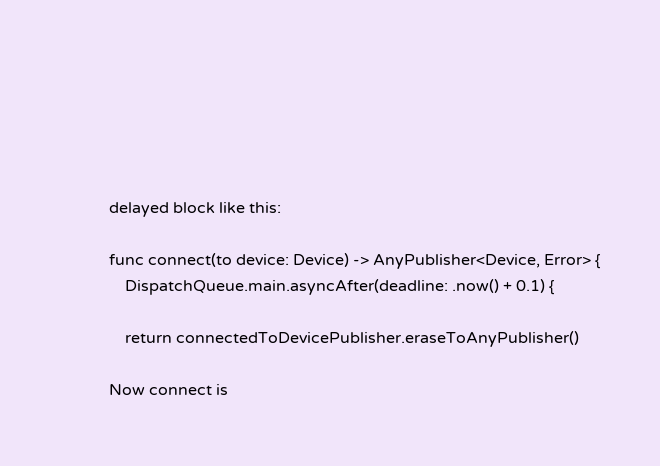delayed block like this:

func connect(to device: Device) -> AnyPublisher<Device, Error> {
    DispatchQueue.main.asyncAfter(deadline: .now() + 0.1) {

    return connectedToDevicePublisher.eraseToAnyPublisher()

Now connect is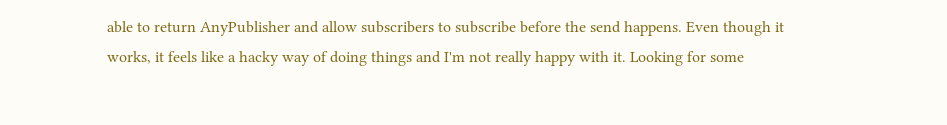able to return AnyPublisher and allow subscribers to subscribe before the send happens. Even though it works, it feels like a hacky way of doing things and I'm not really happy with it. Looking for some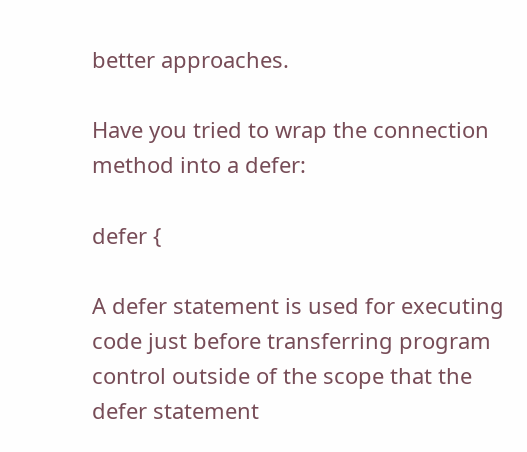better approaches.

Have you tried to wrap the connection method into a defer:

defer {

A defer statement is used for executing code just before transferring program control outside of the scope that the defer statement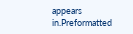appears in.Preformatted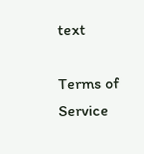text

Terms of Service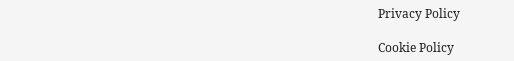Privacy Policy

Cookie Policy